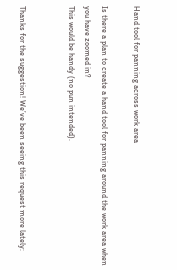Hand tool for panning across work area

Is there a plan to create a hand tool for panning around the work area when you have zoomed in?
This would be handy (no pun intended).


Thanks for the suggestion! We’ve been seeing this request more lately: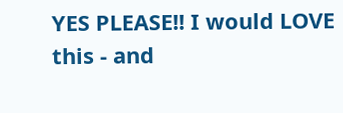YES PLEASE!! I would LOVE this - and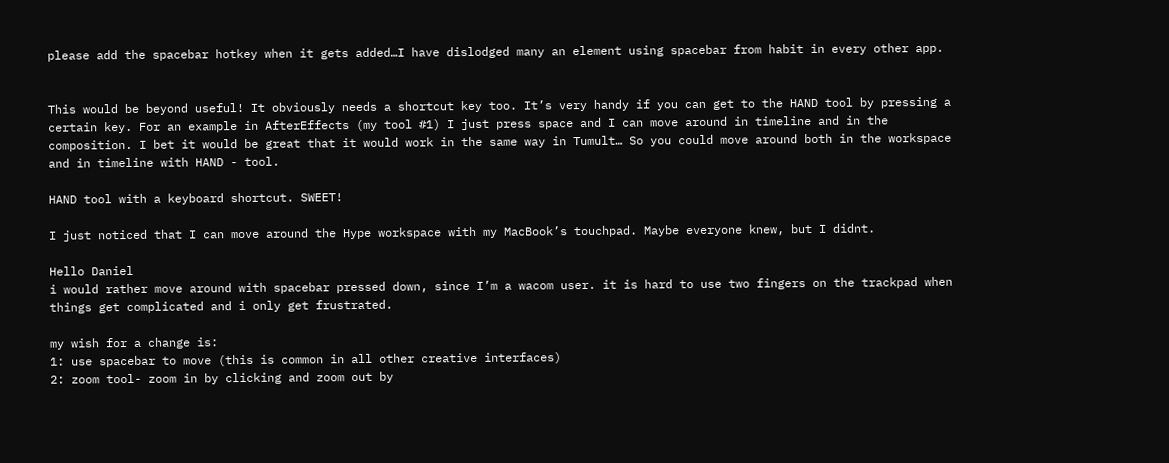please add the spacebar hotkey when it gets added…I have dislodged many an element using spacebar from habit in every other app.


This would be beyond useful! It obviously needs a shortcut key too. It’s very handy if you can get to the HAND tool by pressing a certain key. For an example in AfterEffects (my tool #1) I just press space and I can move around in timeline and in the composition. I bet it would be great that it would work in the same way in Tumult… So you could move around both in the workspace and in timeline with HAND - tool.

HAND tool with a keyboard shortcut. SWEET!

I just noticed that I can move around the Hype workspace with my MacBook’s touchpad. Maybe everyone knew, but I didnt.

Hello Daniel
i would rather move around with spacebar pressed down, since I’m a wacom user. it is hard to use two fingers on the trackpad when things get complicated and i only get frustrated.

my wish for a change is:
1: use spacebar to move (this is common in all other creative interfaces)
2: zoom tool- zoom in by clicking and zoom out by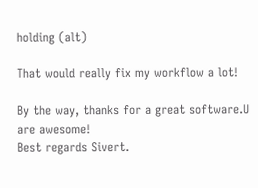holding (alt)

That would really fix my workflow a lot!

By the way, thanks for a great software.U are awesome!
Best regards Sivert.